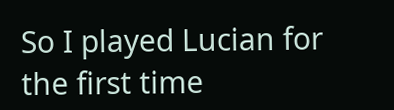So I played Lucian for the first time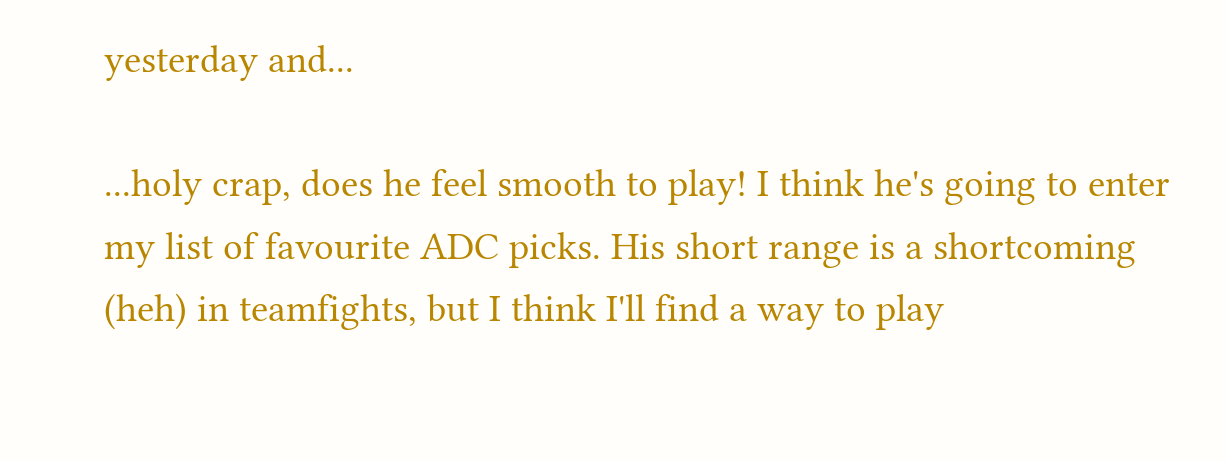yesterday and...

...holy crap, does he feel smooth to play! I think he's going to enter my list of favourite ADC picks. His short range is a shortcoming (heh) in teamfights, but I think I'll find a way to play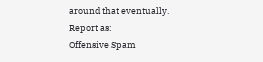around that eventually.
Report as:
Offensive Spam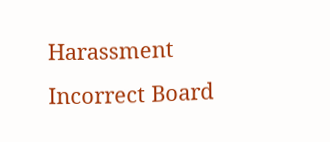Harassment Incorrect Board